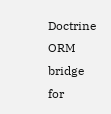Doctrine ORM bridge for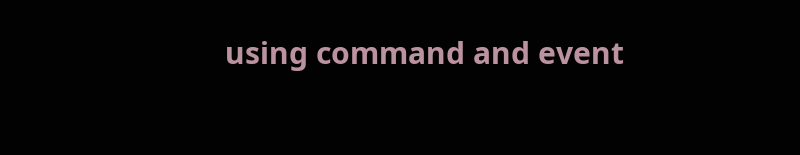using command and event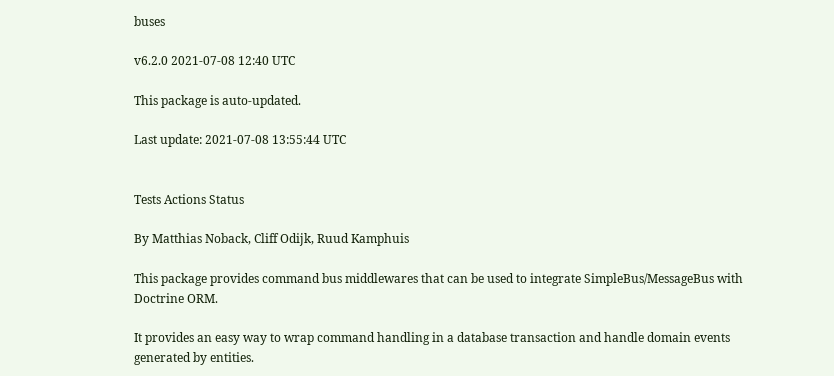buses

v6.2.0 2021-07-08 12:40 UTC

This package is auto-updated.

Last update: 2021-07-08 13:55:44 UTC


Tests Actions Status

By Matthias Noback, Cliff Odijk, Ruud Kamphuis

This package provides command bus middlewares that can be used to integrate SimpleBus/MessageBus with Doctrine ORM.

It provides an easy way to wrap command handling in a database transaction and handle domain events generated by entities.